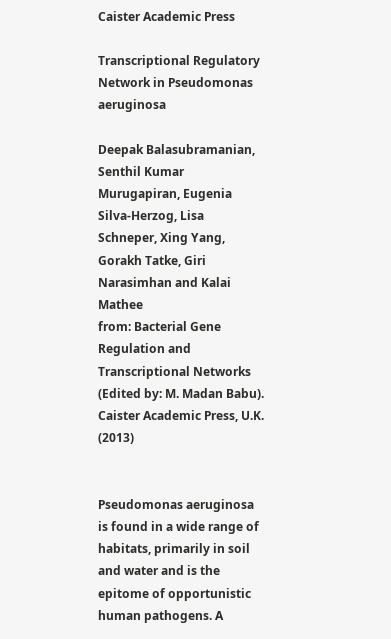Caister Academic Press

Transcriptional Regulatory Network in Pseudomonas aeruginosa

Deepak Balasubramanian, Senthil Kumar Murugapiran, Eugenia Silva-Herzog, Lisa Schneper, Xing Yang, Gorakh Tatke, Giri Narasimhan and Kalai Mathee
from: Bacterial Gene Regulation and Transcriptional Networks (Edited by: M. Madan Babu). Caister Academic Press, U.K. (2013)


Pseudomonas aeruginosa is found in a wide range of habitats, primarily in soil and water and is the epitome of opportunistic human pathogens. A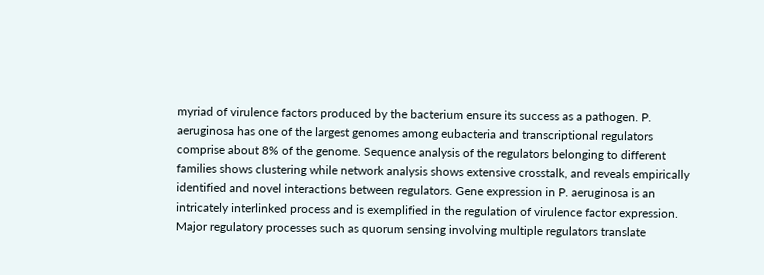myriad of virulence factors produced by the bacterium ensure its success as a pathogen. P. aeruginosa has one of the largest genomes among eubacteria and transcriptional regulators comprise about 8% of the genome. Sequence analysis of the regulators belonging to different families shows clustering while network analysis shows extensive crosstalk, and reveals empirically identified and novel interactions between regulators. Gene expression in P. aeruginosa is an intricately interlinked process and is exemplified in the regulation of virulence factor expression. Major regulatory processes such as quorum sensing involving multiple regulators translate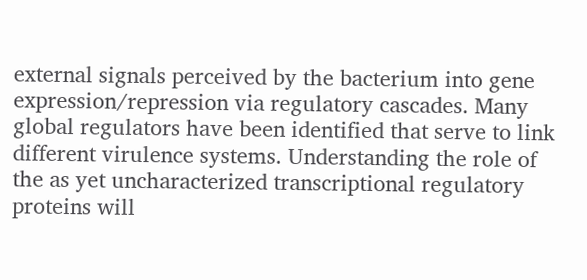external signals perceived by the bacterium into gene expression/repression via regulatory cascades. Many global regulators have been identified that serve to link different virulence systems. Understanding the role of the as yet uncharacterized transcriptional regulatory proteins will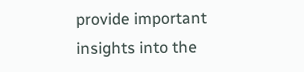provide important insights into the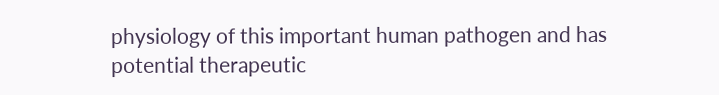physiology of this important human pathogen and has potential therapeutic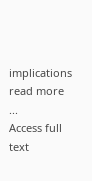implications read more ...
Access full text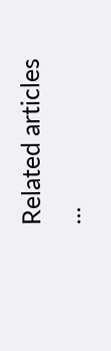Related articles ...